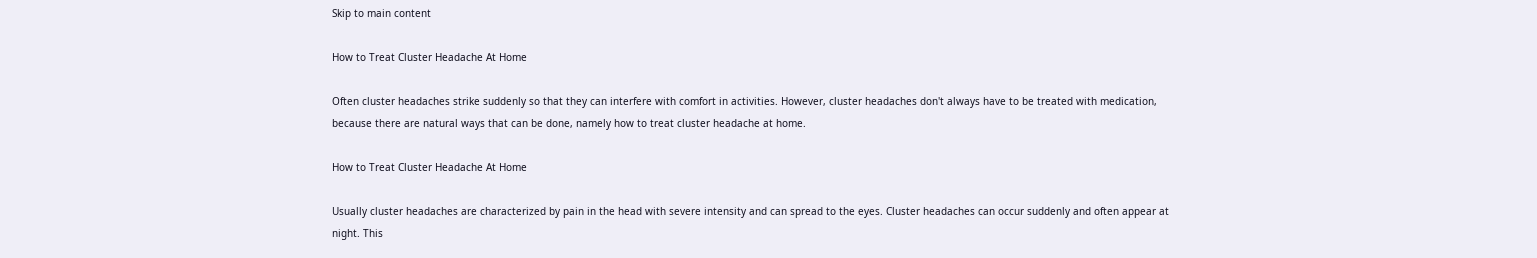Skip to main content

How to Treat Cluster Headache At Home

Often cluster headaches strike suddenly so that they can interfere with comfort in activities. However, cluster headaches don't always have to be treated with medication, because there are natural ways that can be done, namely how to treat cluster headache at home.

How to Treat Cluster Headache At Home

Usually cluster headaches are characterized by pain in the head with severe intensity and can spread to the eyes. Cluster headaches can occur suddenly and often appear at night. This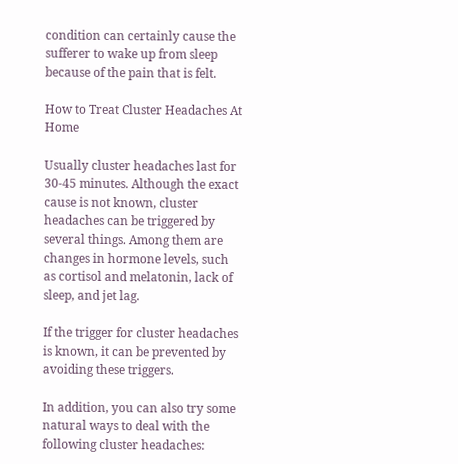condition can certainly cause the sufferer to wake up from sleep because of the pain that is felt.

How to Treat Cluster Headaches At Home

Usually cluster headaches last for 30-45 minutes. Although the exact cause is not known, cluster headaches can be triggered by several things. Among them are changes in hormone levels, such as cortisol and melatonin, lack of sleep, and jet lag.

If the trigger for cluster headaches is known, it can be prevented by avoiding these triggers.

In addition, you can also try some natural ways to deal with the following cluster headaches: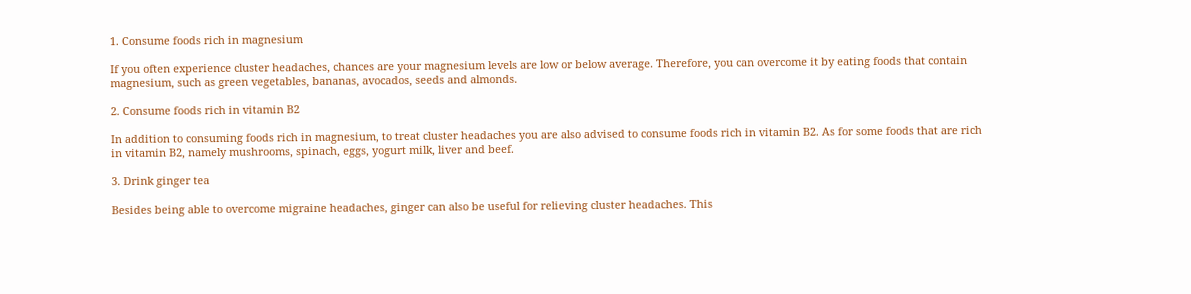1. Consume foods rich in magnesium

If you often experience cluster headaches, chances are your magnesium levels are low or below average. Therefore, you can overcome it by eating foods that contain magnesium, such as green vegetables, bananas, avocados, seeds and almonds.

2. Consume foods rich in vitamin B2

In addition to consuming foods rich in magnesium, to treat cluster headaches you are also advised to consume foods rich in vitamin B2. As for some foods that are rich in vitamin B2, namely mushrooms, spinach, eggs, yogurt milk, liver and beef.

3. Drink ginger tea

Besides being able to overcome migraine headaches, ginger can also be useful for relieving cluster headaches. This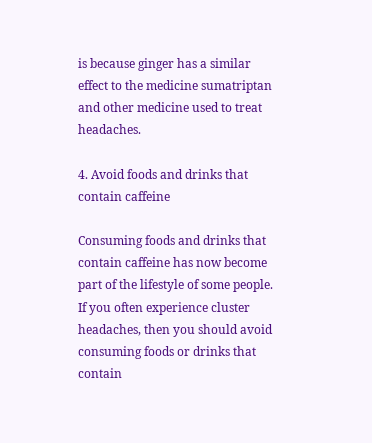is because ginger has a similar effect to the medicine sumatriptan and other medicine used to treat headaches.

4. Avoid foods and drinks that contain caffeine

Consuming foods and drinks that contain caffeine has now become part of the lifestyle of some people. If you often experience cluster headaches, then you should avoid consuming foods or drinks that contain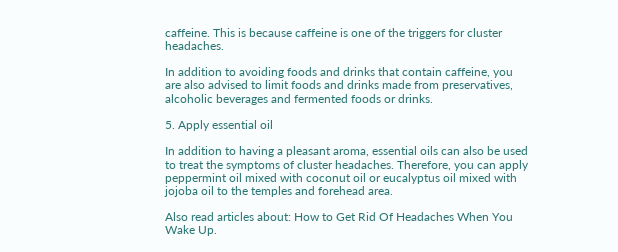caffeine. This is because caffeine is one of the triggers for cluster headaches.

In addition to avoiding foods and drinks that contain caffeine, you are also advised to limit foods and drinks made from preservatives, alcoholic beverages and fermented foods or drinks.

5. Apply essential oil

In addition to having a pleasant aroma, essential oils can also be used to treat the symptoms of cluster headaches. Therefore, you can apply peppermint oil mixed with coconut oil or eucalyptus oil mixed with jojoba oil to the temples and forehead area.

Also read articles about: How to Get Rid Of Headaches When You Wake Up.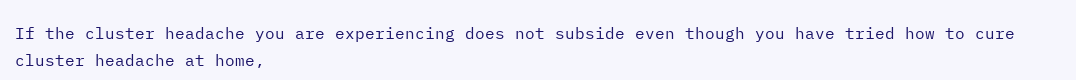If the cluster headache you are experiencing does not subside even though you have tried how to cure cluster headache at home,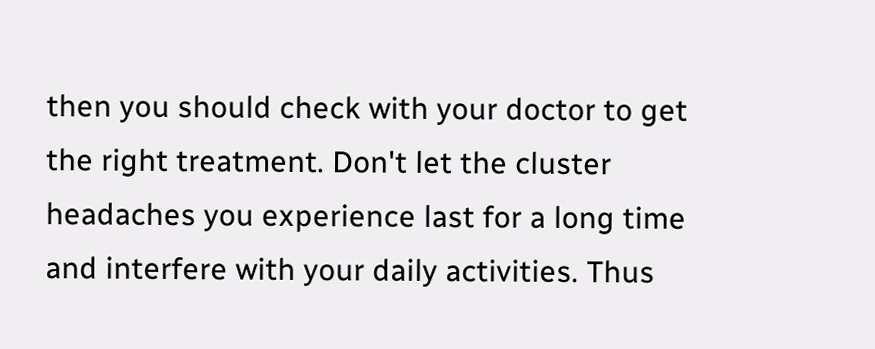then you should check with your doctor to get the right treatment. Don't let the cluster headaches you experience last for a long time and interfere with your daily activities. Thus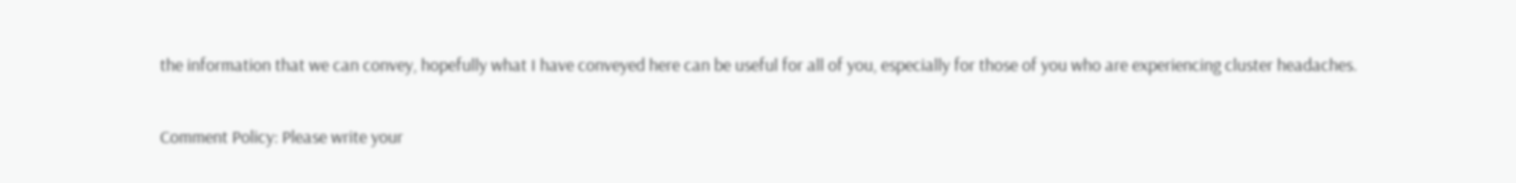the information that we can convey, hopefully what I have conveyed here can be useful for all of you, especially for those of you who are experiencing cluster headaches.

Comment Policy: Please write your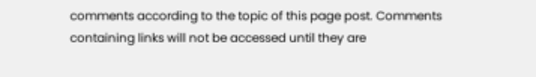comments according to the topic of this page post. Comments containing links will not be accessed until they are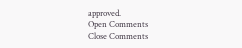approved.
Open Comments
Close Comments